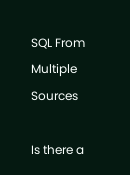SQL From Multiple Sources

Is there a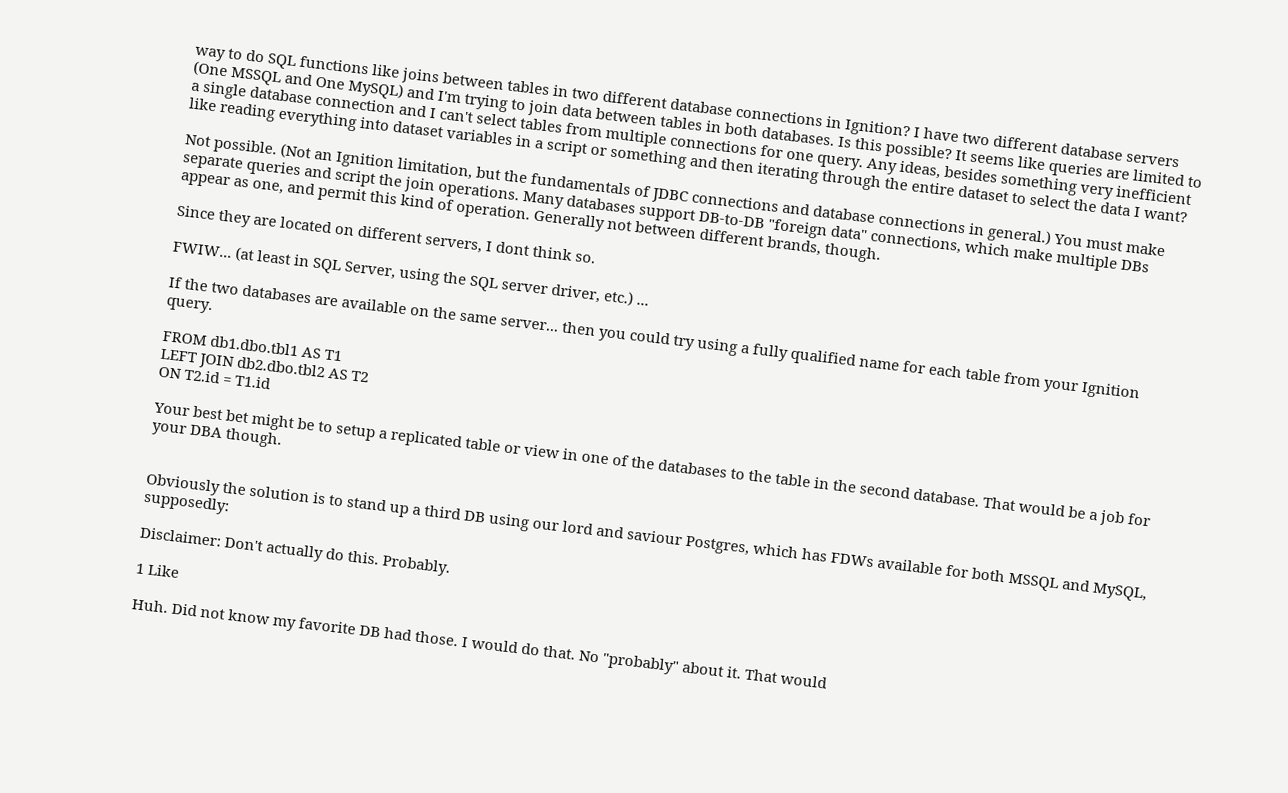way to do SQL functions like joins between tables in two different database connections in Ignition? I have two different database servers (One MSSQL and One MySQL) and I'm trying to join data between tables in both databases. Is this possible? It seems like queries are limited to a single database connection and I can't select tables from multiple connections for one query. Any ideas, besides something very inefficient like reading everything into dataset variables in a script or something and then iterating through the entire dataset to select the data I want?

Not possible. (Not an Ignition limitation, but the fundamentals of JDBC connections and database connections in general.) You must make separate queries and script the join operations. Many databases support DB-to-DB "foreign data" connections, which make multiple DBs appear as one, and permit this kind of operation. Generally not between different brands, though.

Since they are located on different servers, I dont think so.

FWIW... (at least in SQL Server, using the SQL server driver, etc.) ...

If the two databases are available on the same server... then you could try using a fully qualified name for each table from your Ignition query.

FROM db1.dbo.tbl1 AS T1
LEFT JOIN db2.dbo.tbl2 AS T2
ON T2.id = T1.id

Your best bet might be to setup a replicated table or view in one of the databases to the table in the second database. That would be a job for your DBA though.


Obviously the solution is to stand up a third DB using our lord and saviour Postgres, which has FDWs available for both MSSQL and MySQL, supposedly:

Disclaimer: Don't actually do this. Probably.

1 Like

Huh. Did not know my favorite DB had those. I would do that. No "probably" about it. That would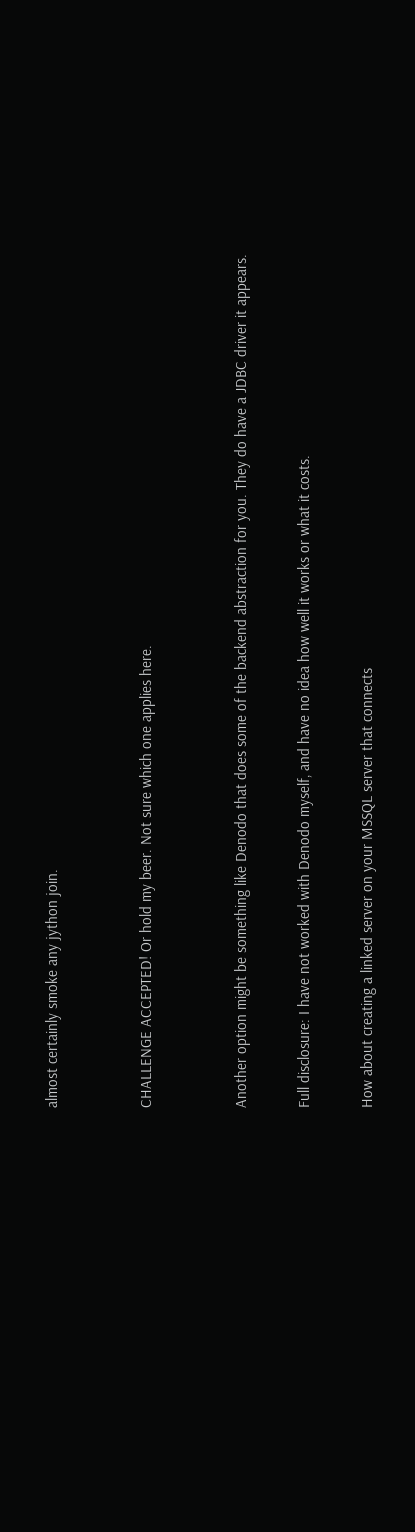almost certainly smoke any jython join.


CHALLENGE ACCEPTED! Or hold my beer. Not sure which one applies here.


Another option might be something like Denodo that does some of the backend abstraction for you. They do have a JDBC driver it appears.

Full disclosure: I have not worked with Denodo myself, and have no idea how well it works or what it costs.

How about creating a linked server on your MSSQL server that connects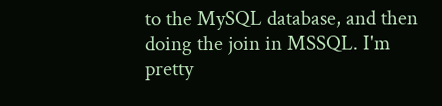to the MySQL database, and then doing the join in MSSQL. I'm pretty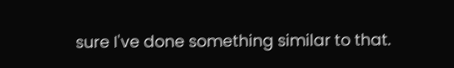sure I've done something similar to that.